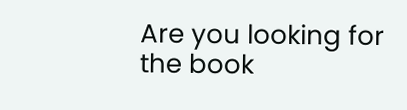Are you looking for the book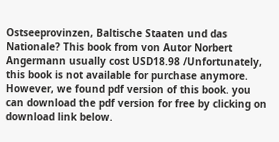Ostseeprovinzen, Baltische Staaten und das Nationale? This book from von Autor Norbert Angermann usually cost USD18.98 /Unfortunately, this book is not available for purchase anymore. However, we found pdf version of this book. you can download the pdf version for free by clicking on download link below.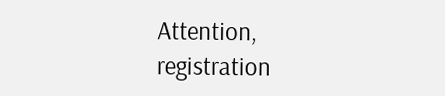Attention, registration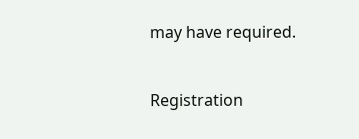may have required.


Registration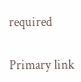required

Primary link